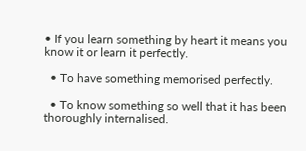• If you learn something by heart it means you know it or learn it perfectly.

  • To have something memorised perfectly.

  • To know something so well that it has been thoroughly internalised.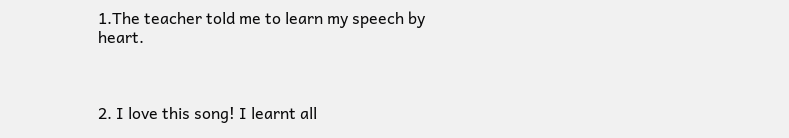1.The teacher told me to learn my speech by heart.



2. I love this song! I learnt all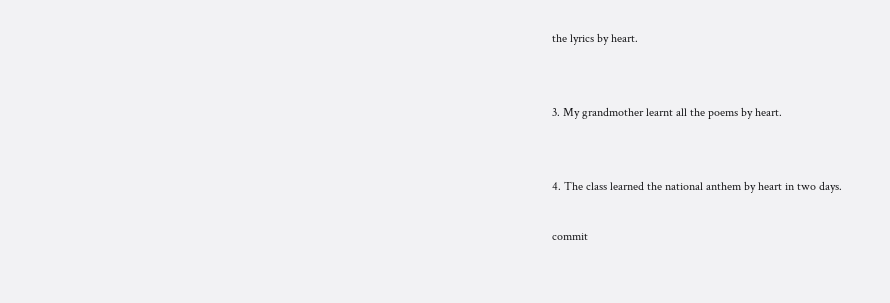the lyrics by heart.


3. My grandmother learnt all the poems by heart.


4. The class learned the national anthem by heart in two days.

commit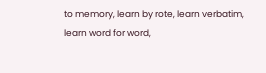to memory, learn by rote, learn verbatim, learn word for word,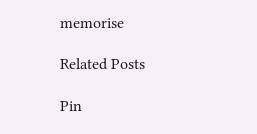memorise

Related Posts

Pin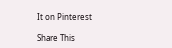It on Pinterest

Share This